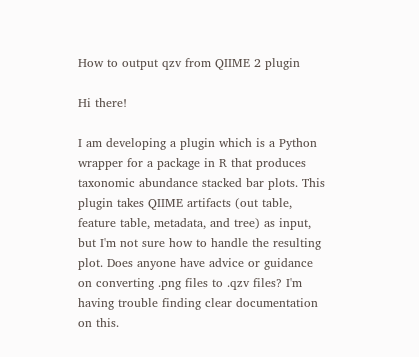How to output qzv from QIIME 2 plugin

Hi there!

I am developing a plugin which is a Python wrapper for a package in R that produces taxonomic abundance stacked bar plots. This plugin takes QIIME artifacts (out table, feature table, metadata, and tree) as input, but I'm not sure how to handle the resulting plot. Does anyone have advice or guidance on converting .png files to .qzv files? I'm having trouble finding clear documentation on this.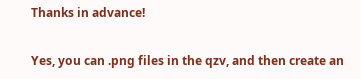Thanks in advance!


Yes, you can .png files in the qzv, and then create an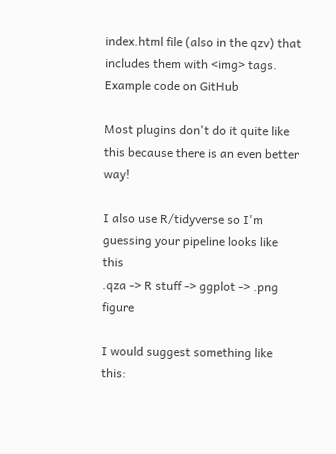index.html file (also in the qzv) that includes them with <img> tags. Example code on GitHub

Most plugins don't do it quite like this because there is an even better way!

I also use R/tidyverse so I'm guessing your pipeline looks like this
.qza -> R stuff -> ggplot -> .png figure

I would suggest something like this: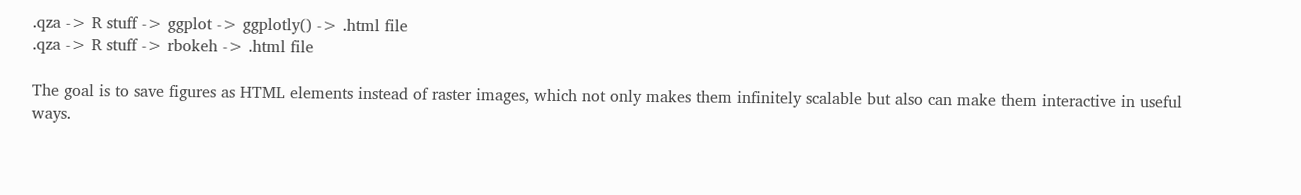.qza -> R stuff -> ggplot -> ggplotly() -> .html file
.qza -> R stuff -> rbokeh -> .html file

The goal is to save figures as HTML elements instead of raster images, which not only makes them infinitely scalable but also can make them interactive in useful ways.